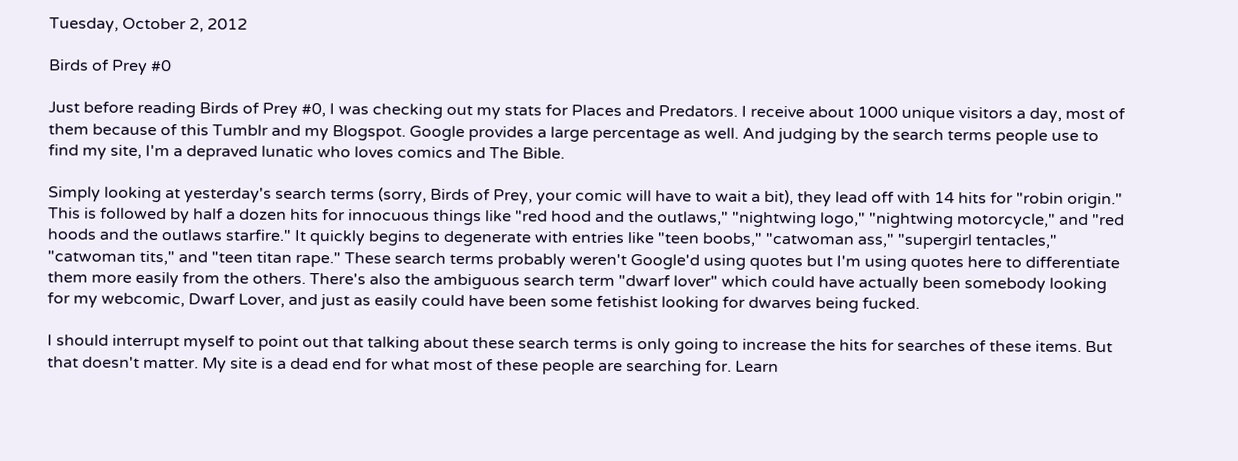Tuesday, October 2, 2012

Birds of Prey #0

Just before reading Birds of Prey #0, I was checking out my stats for Places and Predators. I receive about 1000 unique visitors a day, most of them because of this Tumblr and my Blogspot. Google provides a large percentage as well. And judging by the search terms people use to find my site, I'm a depraved lunatic who loves comics and The Bible.

Simply looking at yesterday's search terms (sorry, Birds of Prey, your comic will have to wait a bit), they lead off with 14 hits for "robin origin." This is followed by half a dozen hits for innocuous things like "red hood and the outlaws," "nightwing logo," "nightwing motorcycle," and "red hoods and the outlaws starfire." It quickly begins to degenerate with entries like "teen boobs," "catwoman ass," "supergirl tentacles," "catwoman tits," and "teen titan rape." These search terms probably weren't Google'd using quotes but I'm using quotes here to differentiate them more easily from the others. There's also the ambiguous search term "dwarf lover" which could have actually been somebody looking for my webcomic, Dwarf Lover, and just as easily could have been some fetishist looking for dwarves being fucked.

I should interrupt myself to point out that talking about these search terms is only going to increase the hits for searches of these items. But that doesn't matter. My site is a dead end for what most of these people are searching for. Learn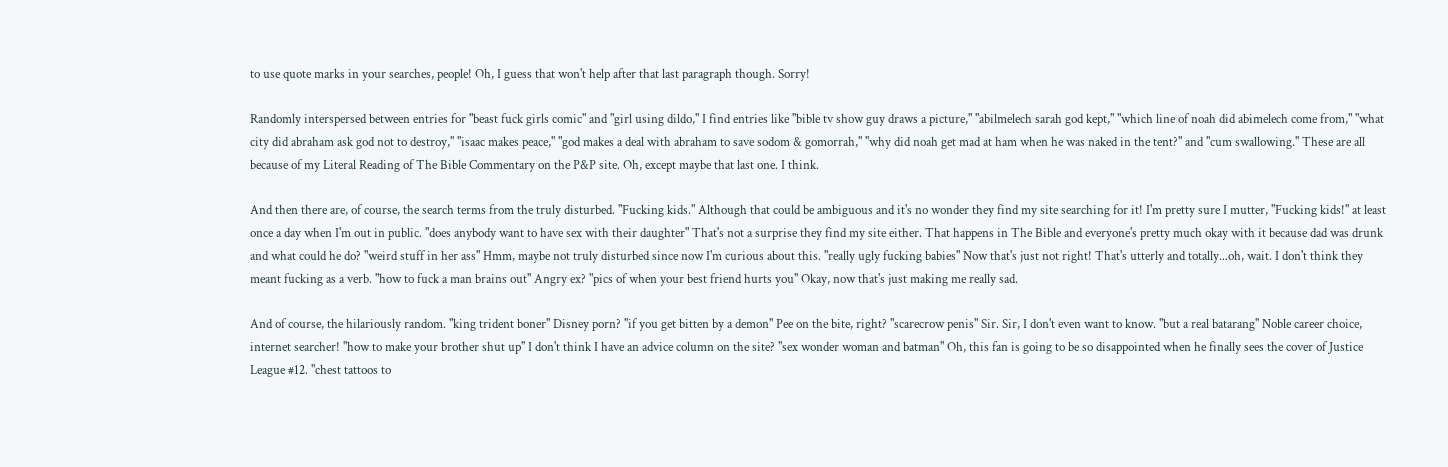to use quote marks in your searches, people! Oh, I guess that won't help after that last paragraph though. Sorry!

Randomly interspersed between entries for "beast fuck girls comic" and "girl using dildo," I find entries like "bible tv show guy draws a picture," "abilmelech sarah god kept," "which line of noah did abimelech come from," "what city did abraham ask god not to destroy," "isaac makes peace," "god makes a deal with abraham to save sodom & gomorrah," "why did noah get mad at ham when he was naked in the tent?" and "cum swallowing." These are all because of my Literal Reading of The Bible Commentary on the P&P site. Oh, except maybe that last one. I think.

And then there are, of course, the search terms from the truly disturbed. "Fucking kids." Although that could be ambiguous and it's no wonder they find my site searching for it! I'm pretty sure I mutter, "Fucking kids!" at least once a day when I'm out in public. "does anybody want to have sex with their daughter" That's not a surprise they find my site either. That happens in The Bible and everyone's pretty much okay with it because dad was drunk and what could he do? "weird stuff in her ass" Hmm, maybe not truly disturbed since now I'm curious about this. "really ugly fucking babies" Now that's just not right! That's utterly and totally...oh, wait. I don't think they meant fucking as a verb. "how to fuck a man brains out" Angry ex? "pics of when your best friend hurts you" Okay, now that's just making me really sad.

And of course, the hilariously random. "king trident boner" Disney porn? "if you get bitten by a demon" Pee on the bite, right? "scarecrow penis" Sir. Sir, I don't even want to know. "but a real batarang" Noble career choice, internet searcher! "how to make your brother shut up" I don't think I have an advice column on the site? "sex wonder woman and batman" Oh, this fan is going to be so disappointed when he finally sees the cover of Justice League #12. "chest tattoos to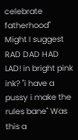celebrate fatherhood" Might I suggest RAD DAD HAD LAD! in bright pink ink? "i have a pussy i make the rules bane" Was this a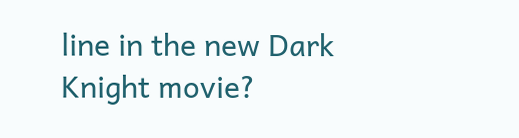line in the new Dark Knight movie?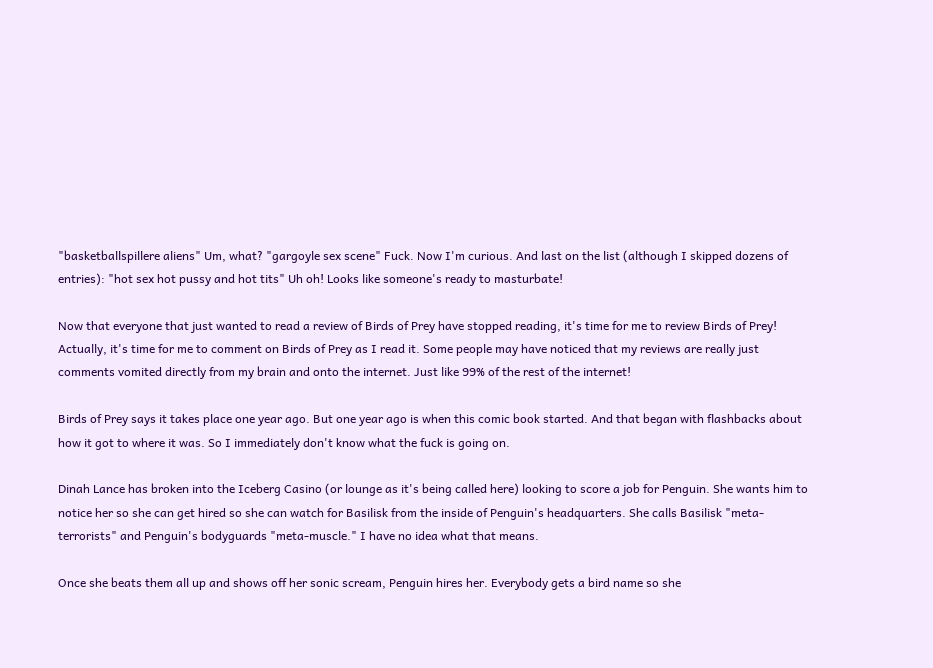"basketballspillere aliens" Um, what? "gargoyle sex scene" Fuck. Now I'm curious. And last on the list (although I skipped dozens of entries): "hot sex hot pussy and hot tits" Uh oh! Looks like someone's ready to masturbate!

Now that everyone that just wanted to read a review of Birds of Prey have stopped reading, it's time for me to review Birds of Prey! Actually, it's time for me to comment on Birds of Prey as I read it. Some people may have noticed that my reviews are really just comments vomited directly from my brain and onto the internet. Just like 99% of the rest of the internet!

Birds of Prey says it takes place one year ago. But one year ago is when this comic book started. And that began with flashbacks about how it got to where it was. So I immediately don't know what the fuck is going on.

Dinah Lance has broken into the Iceberg Casino (or lounge as it's being called here) looking to score a job for Penguin. She wants him to notice her so she can get hired so she can watch for Basilisk from the inside of Penguin's headquarters. She calls Basilisk "meta-terrorists" and Penguin's bodyguards "meta-muscle." I have no idea what that means.

Once she beats them all up and shows off her sonic scream, Penguin hires her. Everybody gets a bird name so she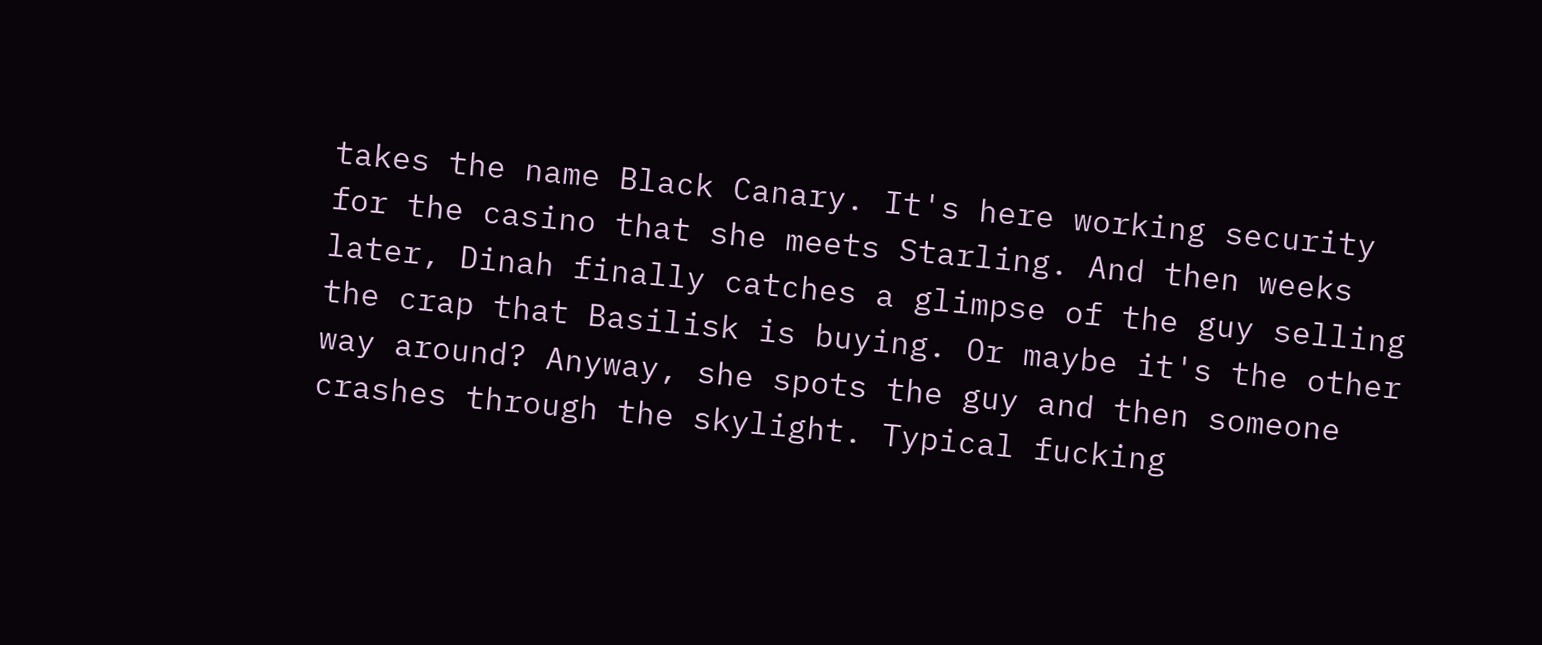takes the name Black Canary. It's here working security for the casino that she meets Starling. And then weeks later, Dinah finally catches a glimpse of the guy selling the crap that Basilisk is buying. Or maybe it's the other way around? Anyway, she spots the guy and then someone crashes through the skylight. Typical fucking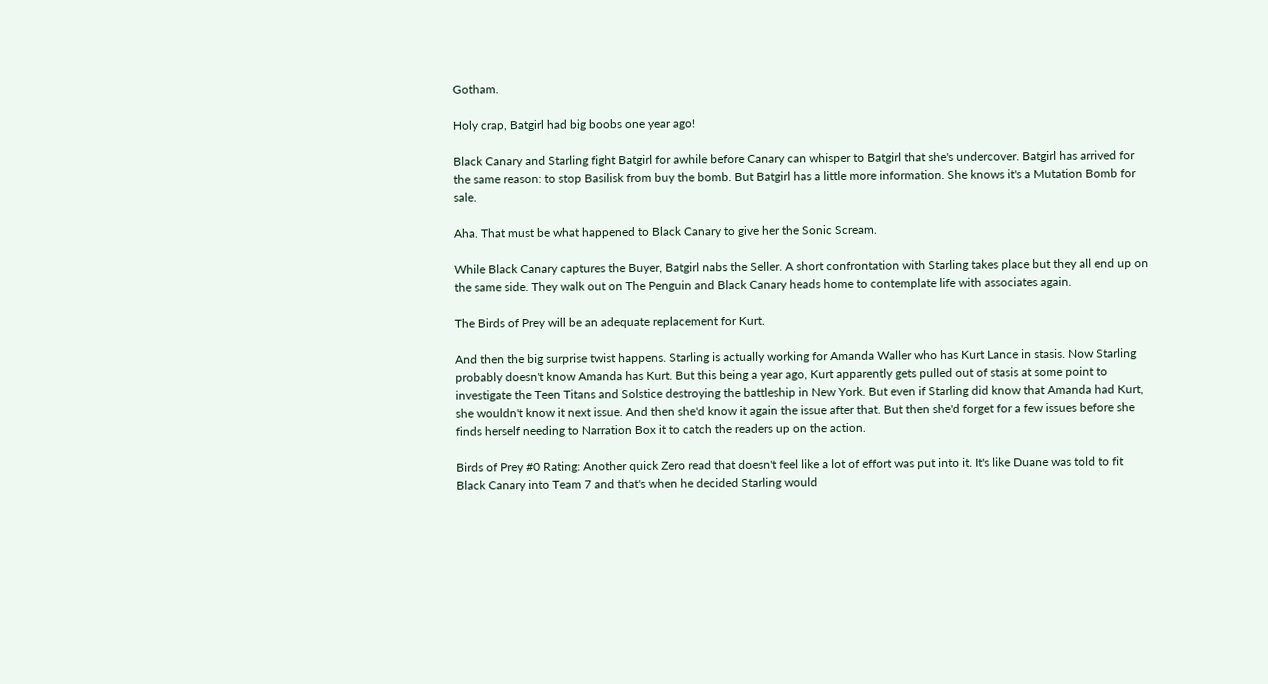Gotham.

Holy crap, Batgirl had big boobs one year ago!

Black Canary and Starling fight Batgirl for awhile before Canary can whisper to Batgirl that she's undercover. Batgirl has arrived for the same reason: to stop Basilisk from buy the bomb. But Batgirl has a little more information. She knows it's a Mutation Bomb for sale.

Aha. That must be what happened to Black Canary to give her the Sonic Scream.

While Black Canary captures the Buyer, Batgirl nabs the Seller. A short confrontation with Starling takes place but they all end up on the same side. They walk out on The Penguin and Black Canary heads home to contemplate life with associates again.

The Birds of Prey will be an adequate replacement for Kurt.

And then the big surprise twist happens. Starling is actually working for Amanda Waller who has Kurt Lance in stasis. Now Starling probably doesn't know Amanda has Kurt. But this being a year ago, Kurt apparently gets pulled out of stasis at some point to investigate the Teen Titans and Solstice destroying the battleship in New York. But even if Starling did know that Amanda had Kurt, she wouldn't know it next issue. And then she'd know it again the issue after that. But then she'd forget for a few issues before she finds herself needing to Narration Box it to catch the readers up on the action.

Birds of Prey #0 Rating: Another quick Zero read that doesn't feel like a lot of effort was put into it. It's like Duane was told to fit Black Canary into Team 7 and that's when he decided Starling would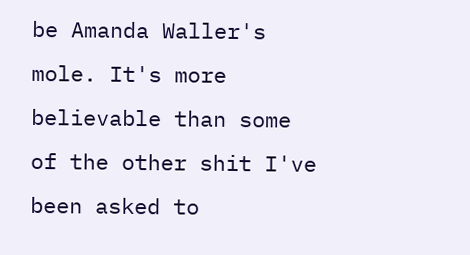be Amanda Waller's mole. It's more believable than some of the other shit I've been asked to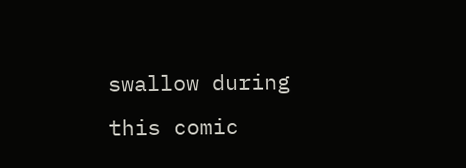swallow during this comic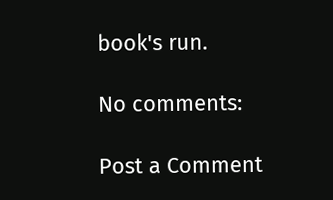book's run.

No comments:

Post a Comment